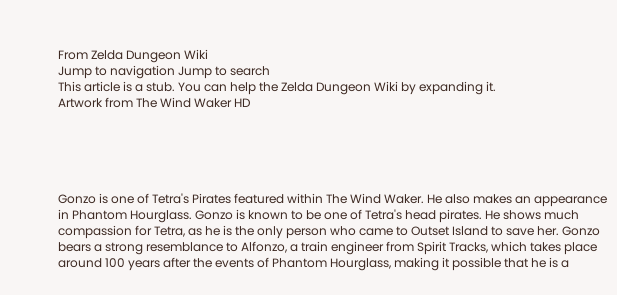From Zelda Dungeon Wiki
Jump to navigation Jump to search
This article is a stub. You can help the Zelda Dungeon Wiki by expanding it.
Artwork from The Wind Waker HD





Gonzo is one of Tetra's Pirates featured within The Wind Waker. He also makes an appearance in Phantom Hourglass. Gonzo is known to be one of Tetra's head pirates. He shows much compassion for Tetra, as he is the only person who came to Outset Island to save her. Gonzo bears a strong resemblance to Alfonzo, a train engineer from Spirit Tracks, which takes place around 100 years after the events of Phantom Hourglass, making it possible that he is a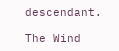descendant.

The Wind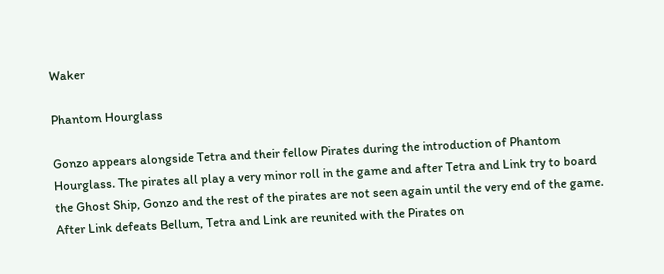Waker

Phantom Hourglass

Gonzo appears alongside Tetra and their fellow Pirates during the introduction of Phantom Hourglass. The pirates all play a very minor roll in the game and after Tetra and Link try to board the Ghost Ship, Gonzo and the rest of the pirates are not seen again until the very end of the game. After Link defeats Bellum, Tetra and Link are reunited with the Pirates on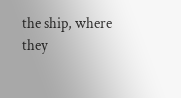the ship, where they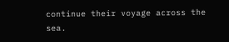continue their voyage across the sea.